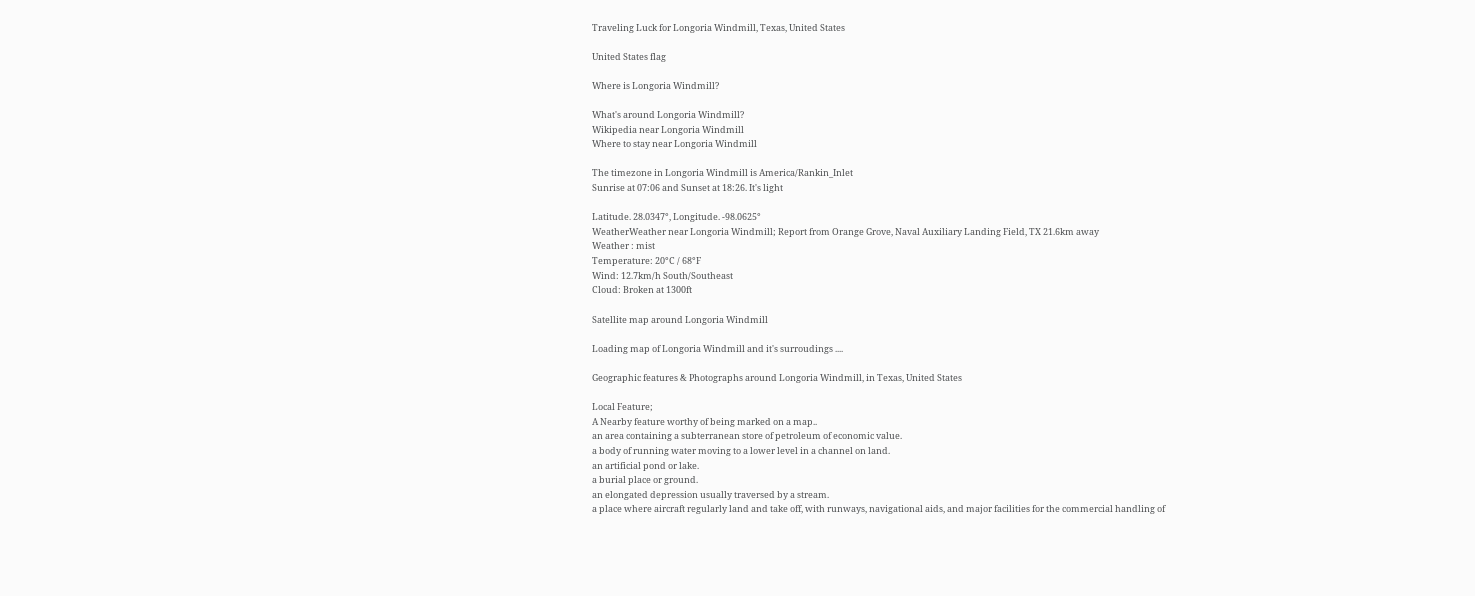Traveling Luck for Longoria Windmill, Texas, United States

United States flag

Where is Longoria Windmill?

What's around Longoria Windmill?
Wikipedia near Longoria Windmill
Where to stay near Longoria Windmill

The timezone in Longoria Windmill is America/Rankin_Inlet
Sunrise at 07:06 and Sunset at 18:26. It's light

Latitude. 28.0347°, Longitude. -98.0625°
WeatherWeather near Longoria Windmill; Report from Orange Grove, Naval Auxiliary Landing Field, TX 21.6km away
Weather : mist
Temperature: 20°C / 68°F
Wind: 12.7km/h South/Southeast
Cloud: Broken at 1300ft

Satellite map around Longoria Windmill

Loading map of Longoria Windmill and it's surroudings ....

Geographic features & Photographs around Longoria Windmill, in Texas, United States

Local Feature;
A Nearby feature worthy of being marked on a map..
an area containing a subterranean store of petroleum of economic value.
a body of running water moving to a lower level in a channel on land.
an artificial pond or lake.
a burial place or ground.
an elongated depression usually traversed by a stream.
a place where aircraft regularly land and take off, with runways, navigational aids, and major facilities for the commercial handling of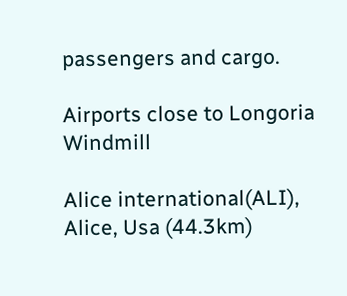passengers and cargo.

Airports close to Longoria Windmill

Alice international(ALI), Alice, Usa (44.3km)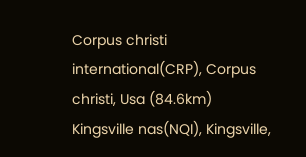Corpus christi international(CRP), Corpus christi, Usa (84.6km)
Kingsville nas(NQI), Kingsville,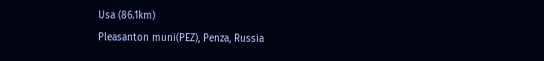Usa (86.1km)
Pleasanton muni(PEZ), Penza, Russia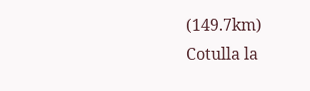(149.7km)
Cotulla la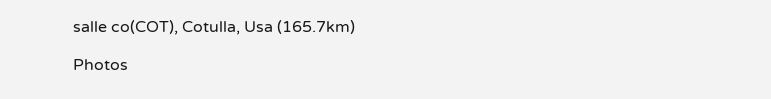salle co(COT), Cotulla, Usa (165.7km)

Photos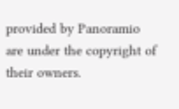provided by Panoramio are under the copyright of their owners.